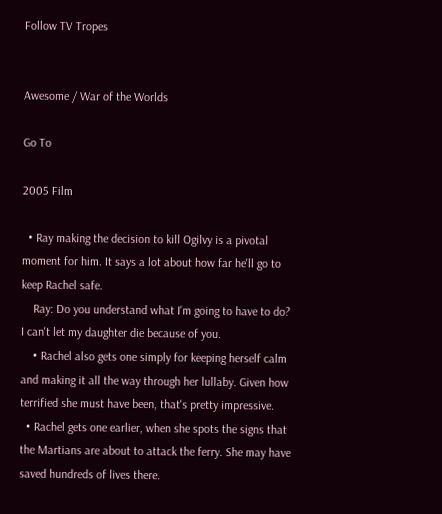Follow TV Tropes


Awesome / War of the Worlds

Go To

2005 Film

  • Ray making the decision to kill Ogilvy is a pivotal moment for him. It says a lot about how far he'll go to keep Rachel safe.
    Ray: Do you understand what I'm going to have to do? I can't let my daughter die because of you.
    • Rachel also gets one simply for keeping herself calm and making it all the way through her lullaby. Given how terrified she must have been, that's pretty impressive.
  • Rachel gets one earlier, when she spots the signs that the Martians are about to attack the ferry. She may have saved hundreds of lives there.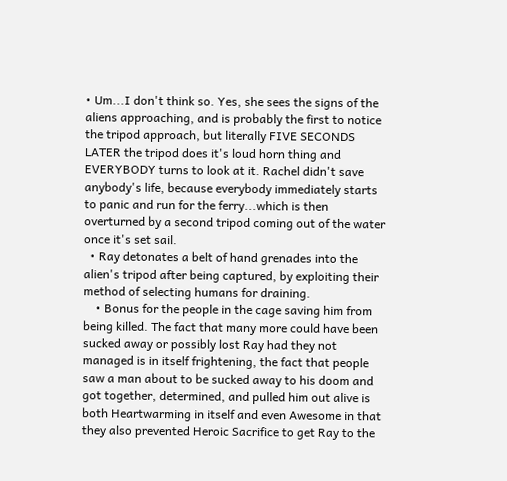• Um...I don't think so. Yes, she sees the signs of the aliens approaching, and is probably the first to notice the tripod approach, but literally FIVE SECONDS LATER the tripod does it's loud horn thing and EVERYBODY turns to look at it. Rachel didn't save anybody's life, because everybody immediately starts to panic and run for the ferry...which is then overturned by a second tripod coming out of the water once it's set sail.
  • Ray detonates a belt of hand grenades into the alien's tripod after being captured, by exploiting their method of selecting humans for draining.
    • Bonus for the people in the cage saving him from being killed. The fact that many more could have been sucked away or possibly lost Ray had they not managed is in itself frightening, the fact that people saw a man about to be sucked away to his doom and got together, determined, and pulled him out alive is both Heartwarming in itself and even Awesome in that they also prevented Heroic Sacrifice to get Ray to the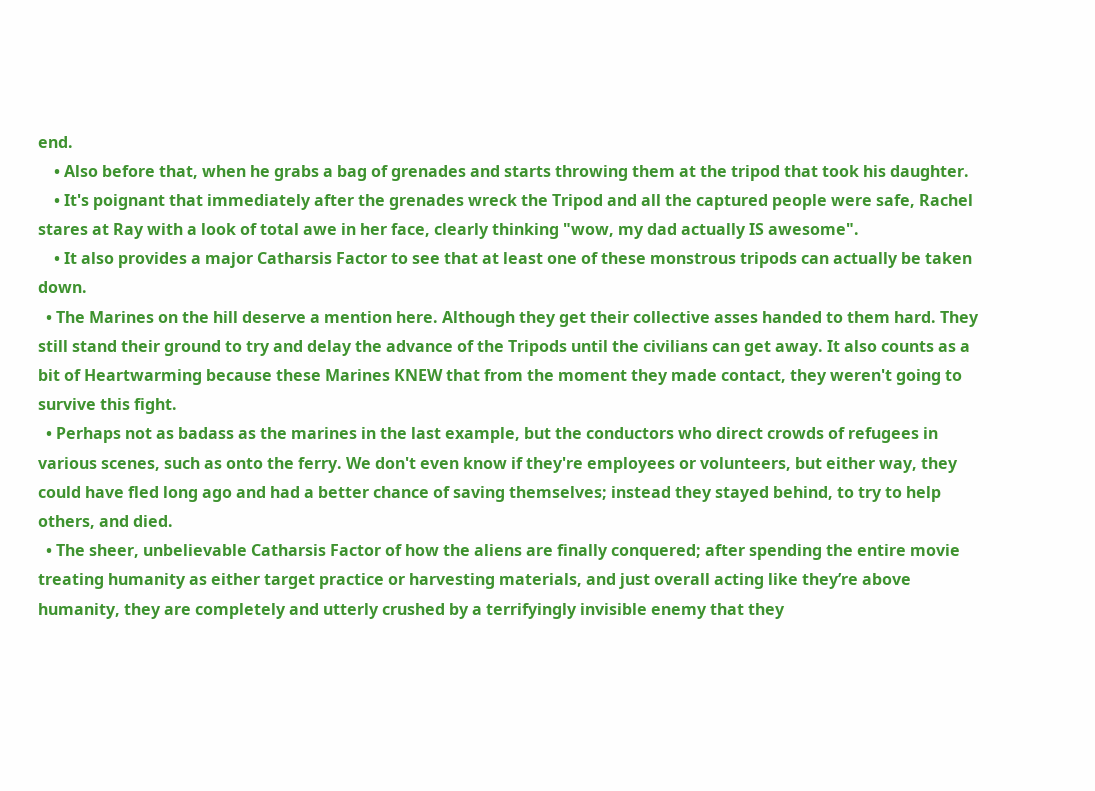end.
    • Also before that, when he grabs a bag of grenades and starts throwing them at the tripod that took his daughter.
    • It's poignant that immediately after the grenades wreck the Tripod and all the captured people were safe, Rachel stares at Ray with a look of total awe in her face, clearly thinking "wow, my dad actually IS awesome".
    • It also provides a major Catharsis Factor to see that at least one of these monstrous tripods can actually be taken down.
  • The Marines on the hill deserve a mention here. Although they get their collective asses handed to them hard. They still stand their ground to try and delay the advance of the Tripods until the civilians can get away. It also counts as a bit of Heartwarming because these Marines KNEW that from the moment they made contact, they weren't going to survive this fight.
  • Perhaps not as badass as the marines in the last example, but the conductors who direct crowds of refugees in various scenes, such as onto the ferry. We don't even know if they're employees or volunteers, but either way, they could have fled long ago and had a better chance of saving themselves; instead they stayed behind, to try to help others, and died.
  • The sheer, unbelievable Catharsis Factor of how the aliens are finally conquered; after spending the entire movie treating humanity as either target practice or harvesting materials, and just overall acting like they’re above humanity, they are completely and utterly crushed by a terrifyingly invisible enemy that they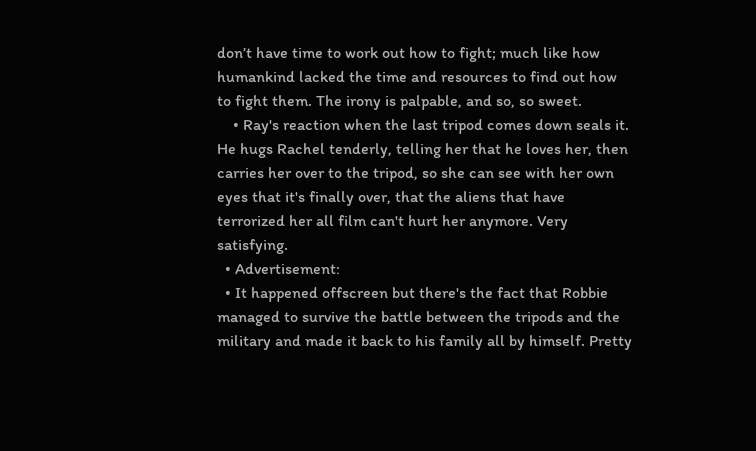don’t have time to work out how to fight; much like how humankind lacked the time and resources to find out how to fight them. The irony is palpable, and so, so sweet.
    • Ray's reaction when the last tripod comes down seals it. He hugs Rachel tenderly, telling her that he loves her, then carries her over to the tripod, so she can see with her own eyes that it's finally over, that the aliens that have terrorized her all film can't hurt her anymore. Very satisfying.
  • Advertisement:
  • It happened offscreen but there's the fact that Robbie managed to survive the battle between the tripods and the military and made it back to his family all by himself. Pretty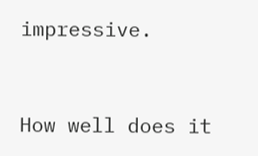impressive.


How well does it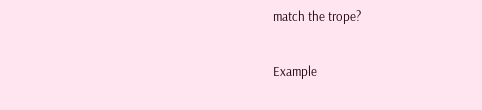match the trope?

Example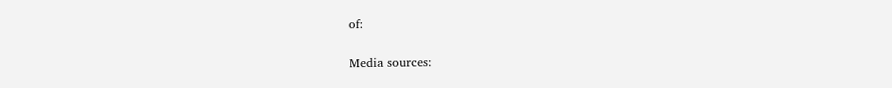of:


Media sources: